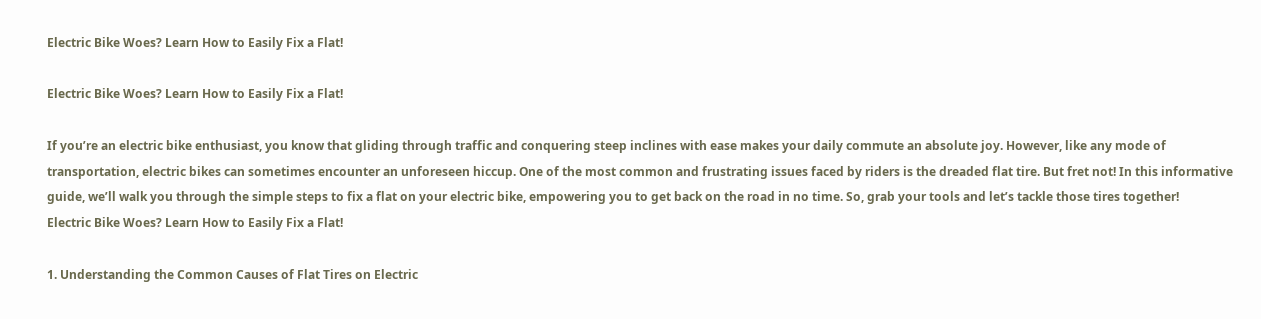Electric Bike Woes? Learn How to Easily Fix a Flat!

Electric Bike Woes? Learn How to Easily Fix a Flat!

If you’re an electric bike enthusiast, you know that gliding through traffic and conquering steep inclines with ease makes your daily commute an absolute joy. However, like any mode of transportation, electric bikes can sometimes encounter an unforeseen hiccup. One of the most common and frustrating issues faced by riders is the dreaded flat tire. But fret not! In this informative guide, we’ll walk you through the simple steps to fix a flat on your electric bike, empowering you to get back on the road in no time. So, grab your tools and let’s tackle those tires together!
Electric Bike Woes? Learn How to Easily Fix a Flat!

1. Understanding the Common Causes of Flat Tires on Electric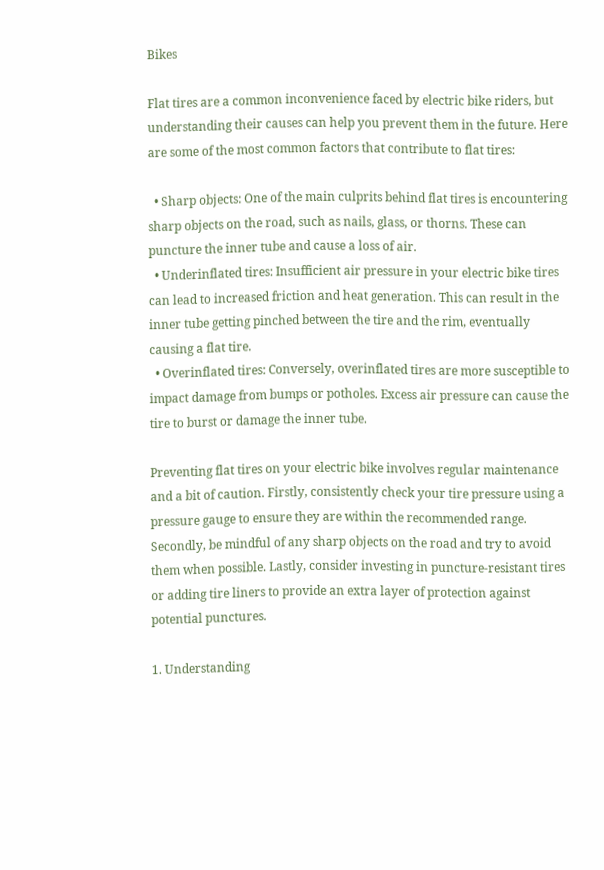Bikes

Flat tires are a common inconvenience faced by electric bike riders, but understanding their causes can help you prevent them in the future. Here are some of the most common factors that contribute to flat tires:

  • Sharp objects: One of the main culprits behind flat tires is encountering sharp objects on the road, such as nails, glass, or thorns. These can puncture the inner tube and cause a loss of air.
  • Underinflated tires: Insufficient air pressure in your electric bike tires can lead to increased friction and heat generation. This can result in the inner tube getting pinched between the tire and the rim, eventually causing a flat tire.
  • Overinflated tires: Conversely, overinflated tires are more susceptible to impact damage from bumps or potholes. Excess air pressure can cause the tire to burst or damage the inner tube.

Preventing flat tires on your electric bike involves regular maintenance and a bit of caution. Firstly, consistently check your tire pressure using a pressure gauge to ensure they are within the recommended range. Secondly, be mindful of any sharp objects on the road and try to avoid them when possible. Lastly, consider investing in puncture-resistant tires or adding tire liners to provide an extra layer of protection against potential punctures.

1. Understanding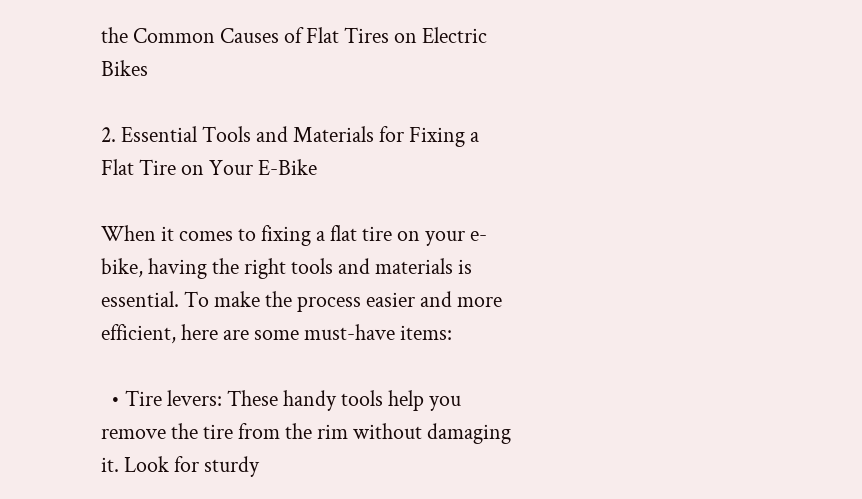the Common Causes of Flat Tires on Electric Bikes

2. Essential Tools and Materials for Fixing a Flat Tire on Your E-Bike

When it comes to fixing a flat tire on your e-bike, having the right tools and materials is essential. To make the process easier and more efficient, here are some must-have items:

  • Tire levers: These handy tools help you remove the tire from the rim without damaging it. Look for sturdy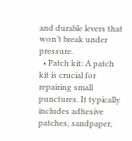and durable levers that won’t break under pressure.
  • Patch kit: A patch kit is crucial for repairing small punctures. It typically includes adhesive patches, sandpaper,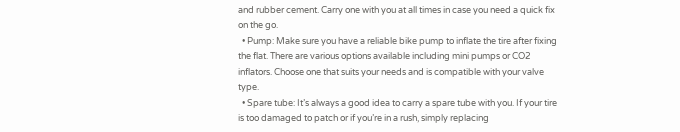and rubber cement. Carry one with you at all times in case you need a quick fix on the go.
  • Pump: Make sure you have a reliable bike pump to inflate the tire after fixing the flat. There are various options available including mini pumps or CO2 inflators. Choose one that suits your needs and is compatible with your valve type.
  • Spare tube: It’s always a good idea to carry a spare tube with you. If your tire is too damaged to patch or if you’re in a rush, simply replacing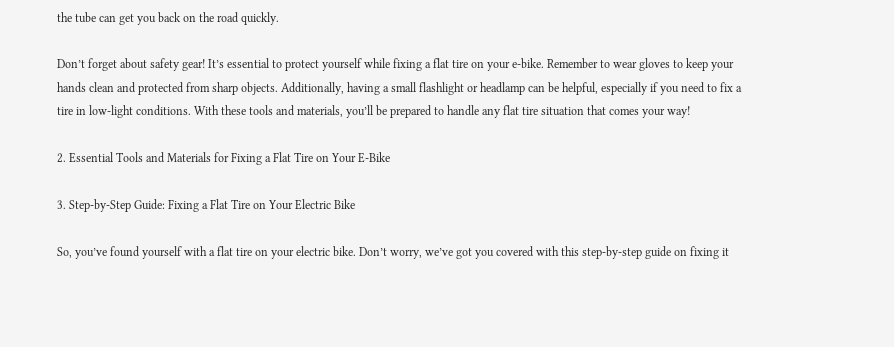the tube can get you back on the road quickly.

Don’t forget about safety gear! It’s essential to protect yourself while fixing a flat tire on your e-bike. Remember to wear gloves to keep your hands clean and protected from sharp objects. Additionally, having a small flashlight or headlamp can be helpful, especially if you need to fix a tire in low-light conditions. With these tools and materials, you’ll be prepared to handle any flat tire situation that comes your way!

2. Essential Tools and Materials for Fixing a Flat Tire on Your E-Bike

3. Step-by-Step Guide: Fixing a Flat Tire on Your Electric Bike

So, you’ve found yourself with a flat tire on your electric bike. Don’t worry, we’ve got you covered with this step-by-step guide on fixing it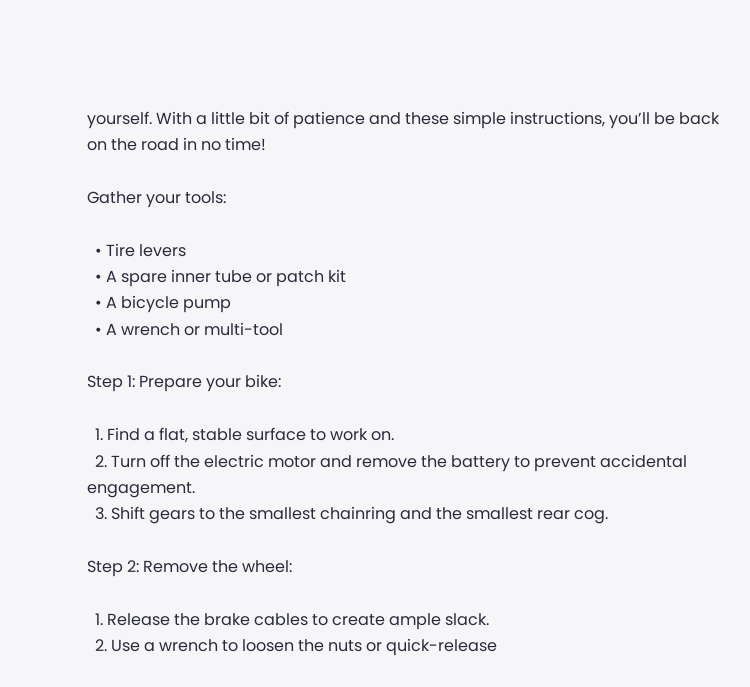yourself. With a little bit of patience and these simple instructions, you’ll be back on the road in no time!

Gather your tools:

  • Tire levers
  • A spare inner tube or patch kit
  • A bicycle pump
  • A wrench or multi-tool

Step 1: Prepare your bike:

  1. Find a flat, stable surface to work on.
  2. Turn off the electric motor and remove the battery to prevent accidental engagement.
  3. Shift gears to the smallest chainring and the smallest rear cog.

Step 2: Remove the wheel:

  1. Release the brake cables to create ample slack.
  2. Use a wrench to loosen the nuts or quick-release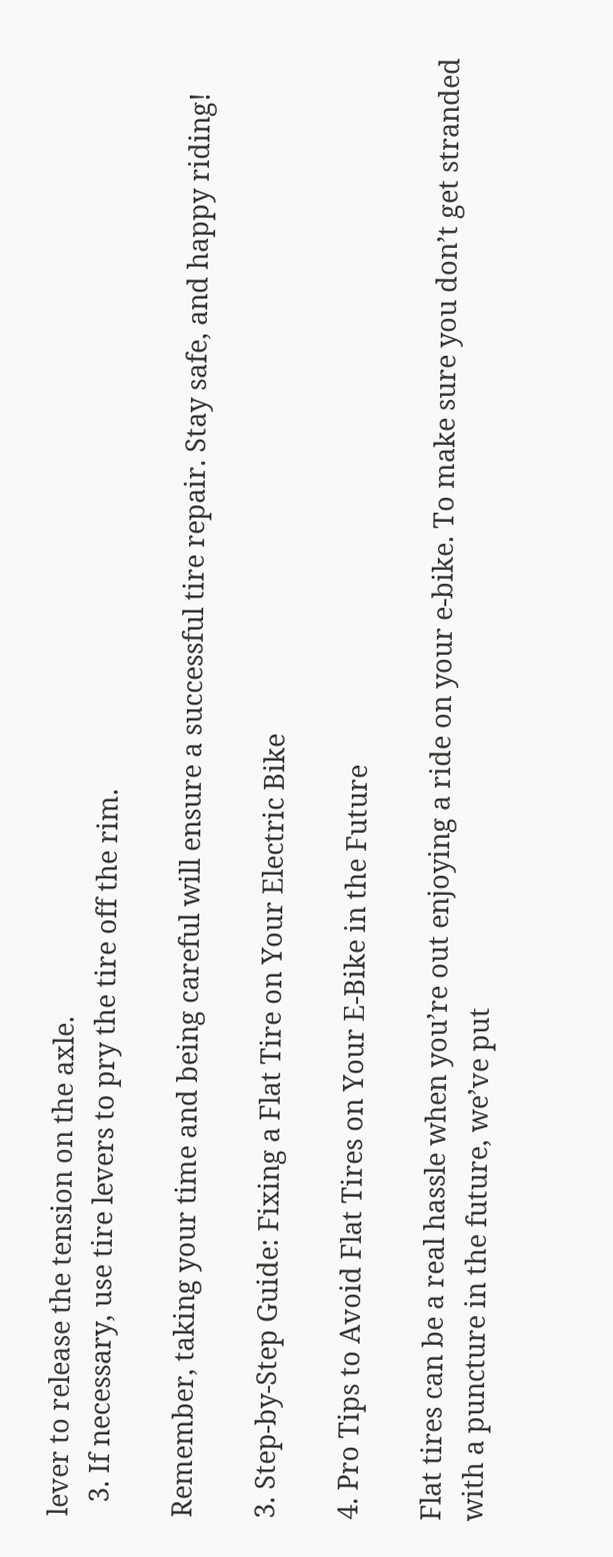lever to release the tension on the axle.
  3. If necessary, use tire levers to pry the tire off the rim.

Remember, taking your time and being careful will ensure a successful tire repair. Stay safe, and happy riding!

3. Step-by-Step Guide: Fixing a Flat Tire on Your Electric Bike

4. Pro Tips to Avoid Flat Tires on Your E-Bike in the Future

Flat tires can be a real hassle when you’re out enjoying a ride on your e-bike. To make sure you don’t get stranded with a puncture in the future, we’ve put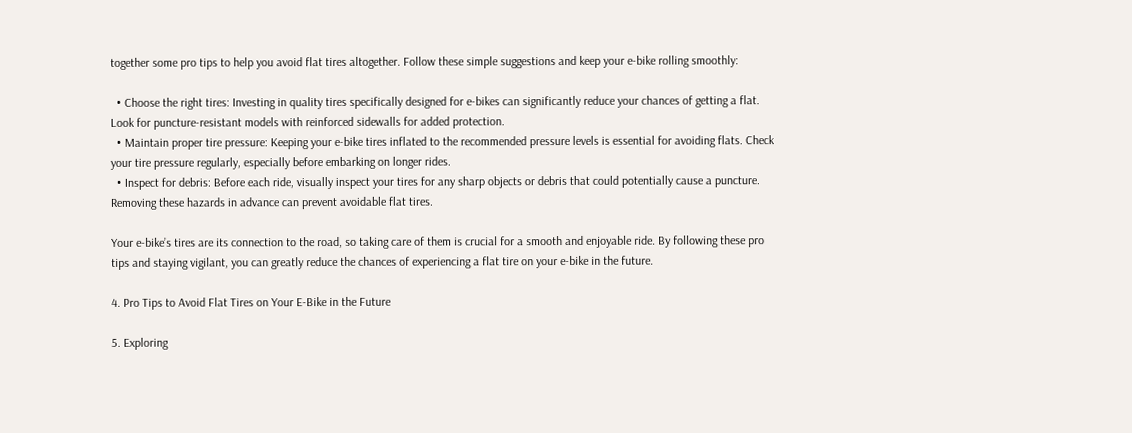together some pro tips to help you avoid flat tires altogether. Follow these simple suggestions and keep your e-bike rolling smoothly:

  • Choose the right tires: Investing in quality tires specifically designed for e-bikes can significantly reduce your chances of getting a flat. Look for puncture-resistant models with reinforced sidewalls for added protection.
  • Maintain proper tire pressure: Keeping your e-bike tires inflated to the recommended pressure levels is essential for avoiding flats. Check your tire pressure regularly, especially before embarking on longer rides.
  • Inspect for debris: Before each ride, visually inspect your tires for any sharp objects or debris that could potentially cause a puncture. Removing these hazards in advance can prevent avoidable flat tires.

Your e-bike’s tires are its connection to the road, so taking care of them is crucial for a smooth and enjoyable ride. By following these pro tips and staying vigilant, you can greatly reduce the chances of experiencing a flat tire on your e-bike in the future.

4. Pro Tips to Avoid Flat Tires on Your E-Bike in the Future

5. Exploring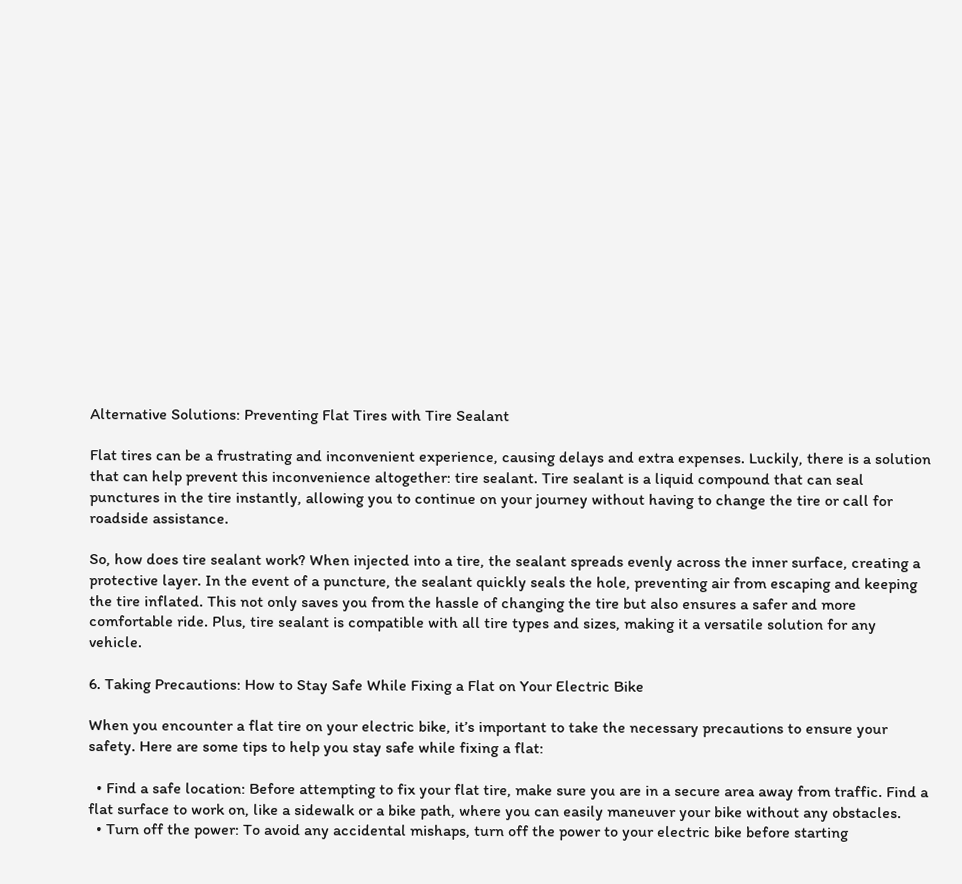Alternative Solutions: Preventing Flat Tires with Tire Sealant

Flat tires can be a frustrating and inconvenient experience, causing delays and extra expenses. Luckily, there is a solution that can help prevent this inconvenience altogether: tire sealant. Tire sealant is a liquid compound that can seal punctures in the tire instantly, allowing you to continue on your journey without having to change the tire or call for roadside assistance.

So, how does tire sealant work? When injected into a tire, the sealant spreads evenly across the inner surface, creating a protective layer. In the event of a puncture, the sealant quickly seals the hole, preventing air from escaping and keeping the tire inflated. This not only saves you from the hassle of changing the tire but also ensures a safer and more comfortable ride. Plus, tire sealant is compatible with all tire types and sizes, making it a versatile solution for any vehicle.

6. Taking Precautions: How to Stay Safe While Fixing a Flat on Your Electric Bike

When you encounter a flat tire on your electric bike, it’s important to take the necessary precautions to ensure your safety. Here are some tips to help you stay safe while fixing a flat:

  • Find a safe location: Before attempting to fix your flat tire, make sure you are in a secure area away from traffic. Find a flat surface to work on, like a sidewalk or a bike path, where you can easily maneuver your bike without any obstacles.
  • Turn off the power: To avoid any accidental mishaps, turn off the power to your electric bike before starting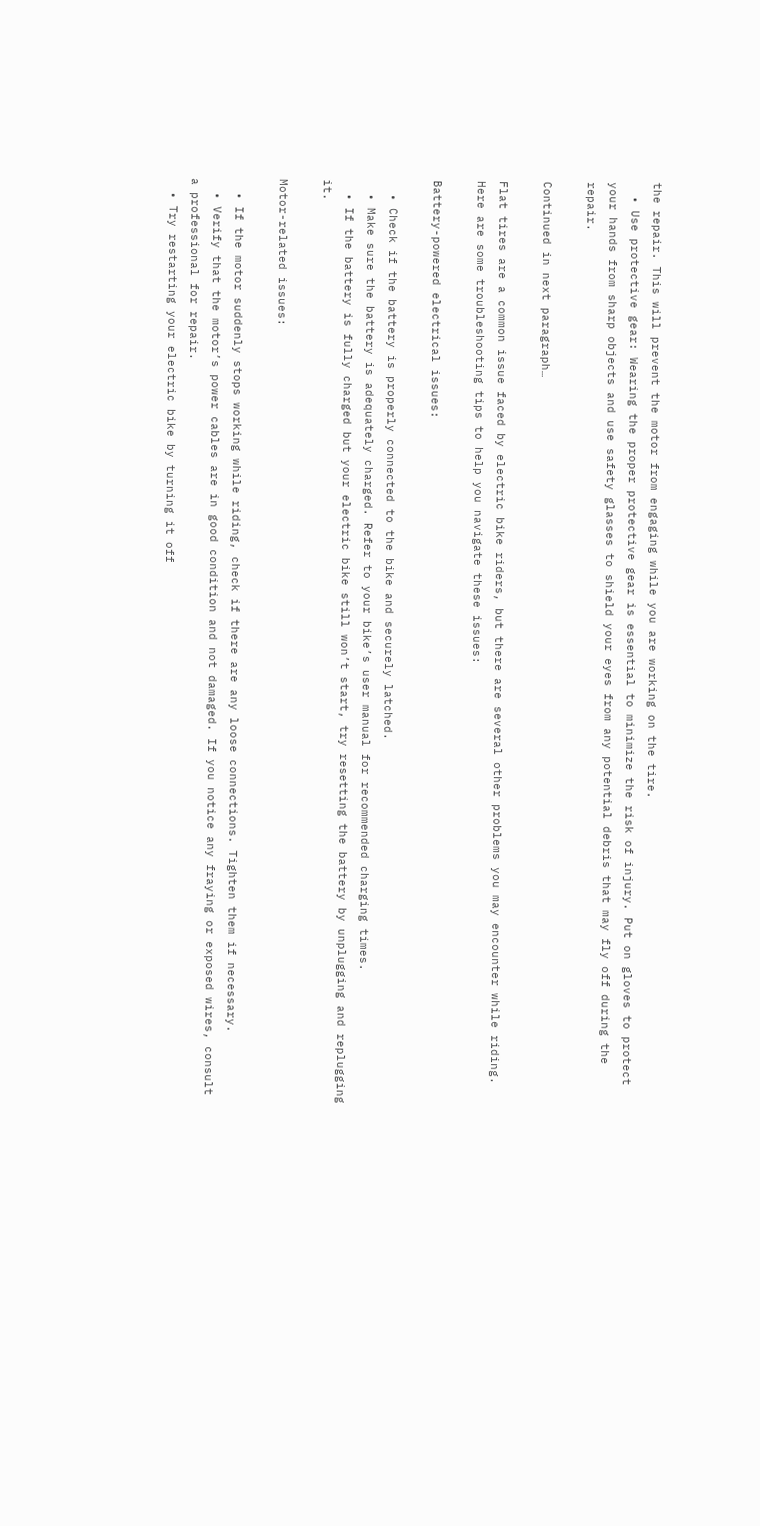the repair. This will prevent the motor from engaging while you are working on the tire.
  • Use protective gear: Wearing the proper protective gear is essential to minimize the risk of injury. Put on gloves to protect your hands from sharp objects and use safety glasses to shield your eyes from any potential debris that may fly off during the repair.

Continued in next paragraph…

Flat tires are a common issue faced by electric bike riders, but there are several other problems you may encounter while riding. Here are some troubleshooting tips to help you navigate these issues:

Battery-powered electrical issues:

  • Check if the battery is properly connected to the bike and securely latched.
  • Make sure the battery is adequately charged. Refer to your bike’s user manual for recommended charging times.
  • If the battery is fully charged but your electric bike still won’t start, try resetting the battery by unplugging and replugging it.

Motor-related issues:

  • If the motor suddenly stops working while riding, check if there are any loose connections. Tighten them if necessary.
  • Verify that the motor’s power cables are in good condition and not damaged. If you notice any fraying or exposed wires, consult a professional for repair.
  • Try restarting your electric bike by turning it off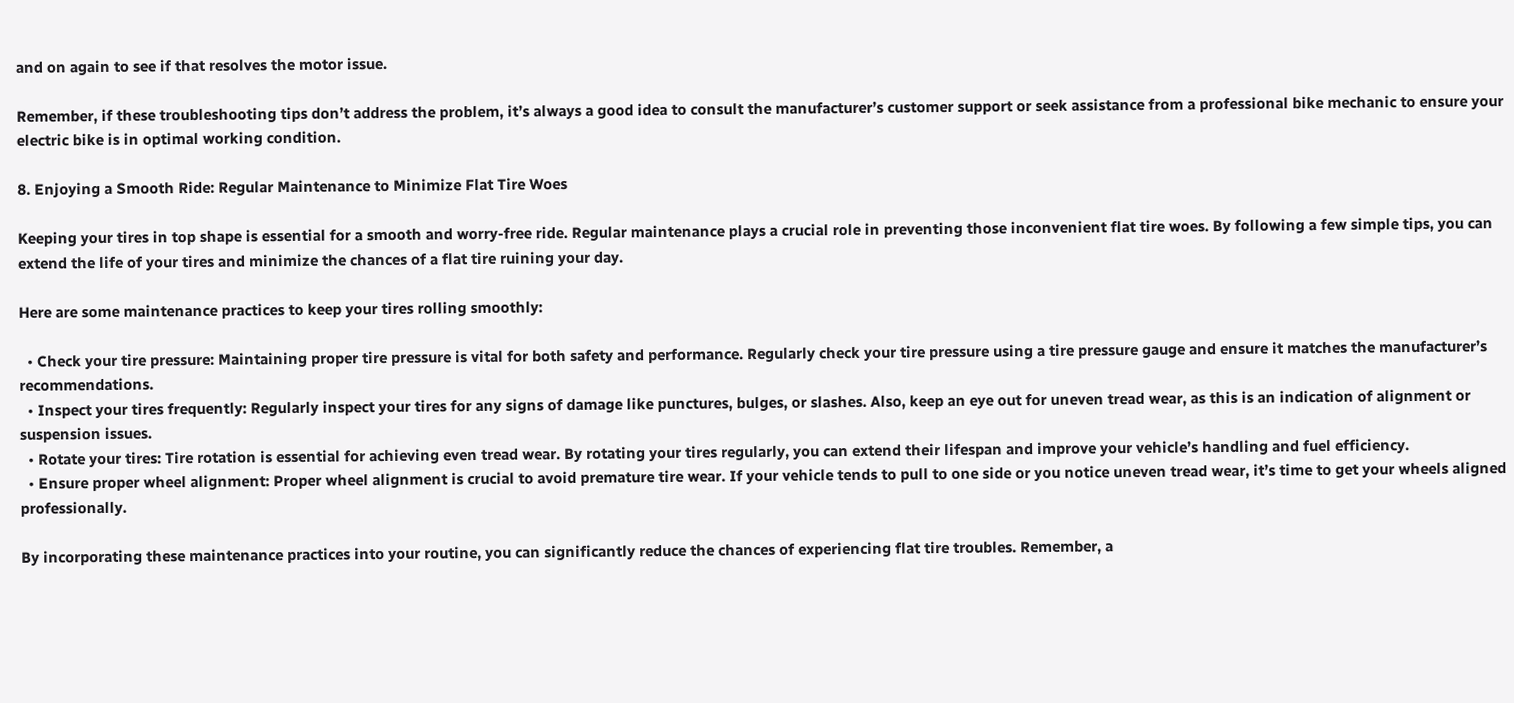and on again to see if that resolves the motor issue.

Remember, if these troubleshooting tips don’t address the problem, it’s always a good idea to consult the manufacturer’s customer support or seek assistance from a professional bike mechanic to ensure your electric bike is in optimal working condition.

8. Enjoying a Smooth Ride: Regular Maintenance to Minimize Flat Tire Woes

Keeping your tires in top shape is essential for a smooth and worry-free ride. Regular maintenance plays a crucial role in preventing those inconvenient flat tire woes. By following a few simple tips, you can extend the life of your tires and minimize the chances of a flat tire ruining your day.

Here are some maintenance practices to keep your tires rolling smoothly:

  • Check your tire pressure: Maintaining proper tire pressure is vital for both safety and performance. Regularly check your tire pressure using a tire pressure gauge and ensure it matches the manufacturer’s recommendations.
  • Inspect your tires frequently: Regularly inspect your tires for any signs of damage like punctures, bulges, or slashes. Also, keep an eye out for uneven tread wear, as this is an indication of alignment or suspension issues.
  • Rotate your tires: Tire rotation is essential for achieving even tread wear. By rotating your tires regularly, you can extend their lifespan and improve your vehicle’s handling and fuel efficiency.
  • Ensure proper wheel alignment: Proper wheel alignment is crucial to avoid premature tire wear. If your vehicle tends to pull to one side or you notice uneven tread wear, it’s time to get your wheels aligned professionally.

By incorporating these maintenance practices into your routine, you can significantly reduce the chances of experiencing flat tire troubles. Remember, a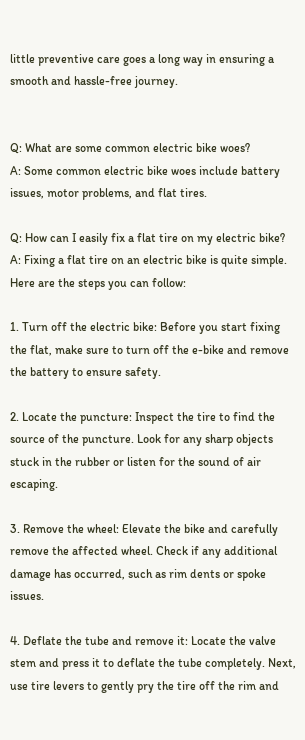little preventive care goes a long way in ensuring a smooth and hassle-free journey.


Q: What are some common electric bike woes?
A: Some common electric bike woes include battery issues, motor problems, and flat tires.

Q: How can I easily fix a flat tire on my electric bike?
A: Fixing a flat tire on an electric bike is quite simple. Here are the steps you can follow:

1. Turn off the electric bike: Before you start fixing the flat, make sure to turn off the e-bike and remove the battery to ensure safety.

2. Locate the puncture: Inspect the tire to find the source of the puncture. Look for any sharp objects stuck in the rubber or listen for the sound of air escaping.

3. Remove the wheel: Elevate the bike and carefully remove the affected wheel. Check if any additional damage has occurred, such as rim dents or spoke issues.

4. Deflate the tube and remove it: Locate the valve stem and press it to deflate the tube completely. Next, use tire levers to gently pry the tire off the rim and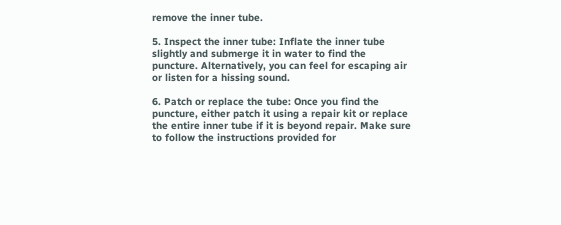remove the inner tube.

5. Inspect the inner tube: Inflate the inner tube slightly and submerge it in water to find the puncture. Alternatively, you can feel for escaping air or listen for a hissing sound.

6. Patch or replace the tube: Once you find the puncture, either patch it using a repair kit or replace the entire inner tube if it is beyond repair. Make sure to follow the instructions provided for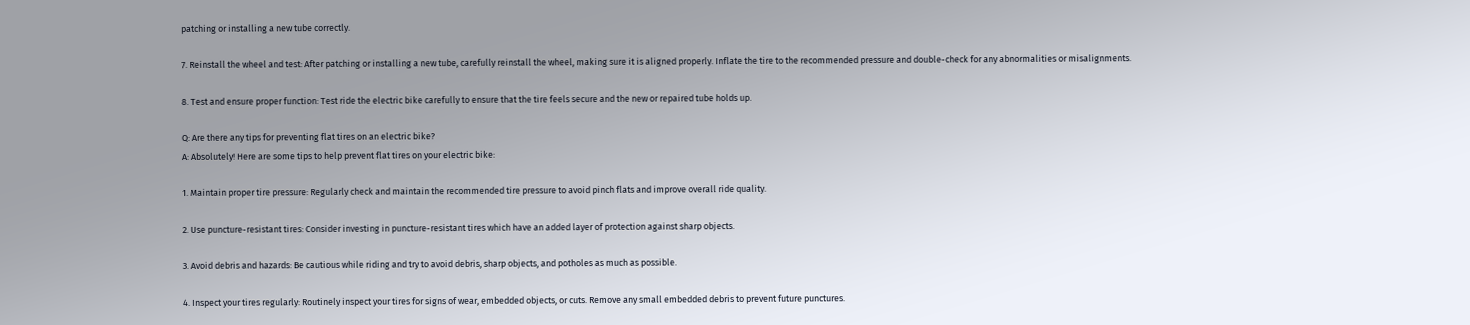patching or installing a new tube correctly.

7. Reinstall the wheel and test: After patching or installing a new tube, carefully reinstall the wheel, making sure it is aligned properly. Inflate the tire to the recommended pressure and double-check for any abnormalities or misalignments.

8. Test and ensure proper function: Test ride the electric bike carefully to ensure that the tire feels secure and the new or repaired tube holds up.

Q: Are there any tips for preventing flat tires on an electric bike?
A: Absolutely! Here are some tips to help prevent flat tires on your electric bike:

1. Maintain proper tire pressure: Regularly check and maintain the recommended tire pressure to avoid pinch flats and improve overall ride quality.

2. Use puncture-resistant tires: Consider investing in puncture-resistant tires which have an added layer of protection against sharp objects.

3. Avoid debris and hazards: Be cautious while riding and try to avoid debris, sharp objects, and potholes as much as possible.

4. Inspect your tires regularly: Routinely inspect your tires for signs of wear, embedded objects, or cuts. Remove any small embedded debris to prevent future punctures.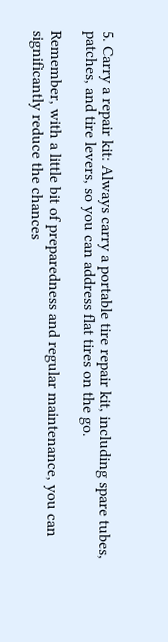5. Carry a repair kit: Always carry a portable tire repair kit, including spare tubes, patches, and tire levers, so you can address flat tires on the go.

Remember, with a little bit of preparedness and regular maintenance, you can significantly reduce the chances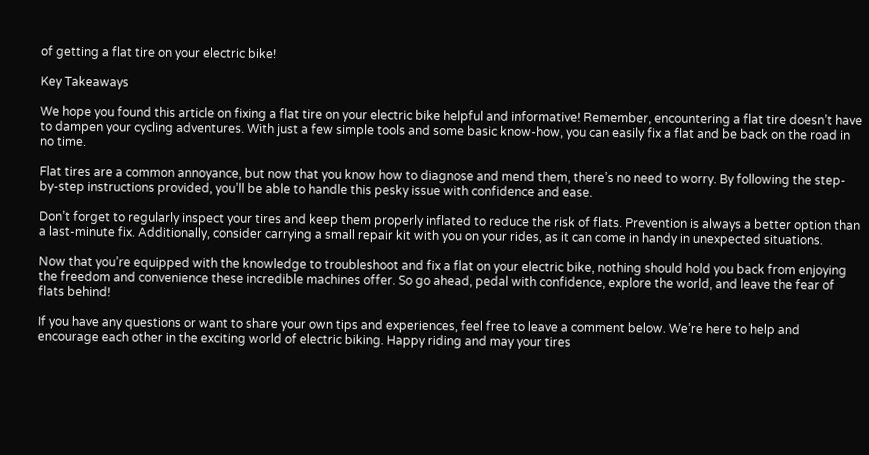of getting a flat tire on your electric bike!

Key Takeaways

We hope you found this article on fixing a flat tire on your electric bike helpful and informative! Remember, encountering a flat tire doesn’t have to dampen your cycling adventures. With just a few simple tools and some basic know-how, you can easily fix a flat and be back on the road in no time.

Flat tires are a common annoyance, but now that you know how to diagnose and mend them, there’s no need to worry. By following the step-by-step instructions provided, you’ll be able to handle this pesky issue with confidence and ease.

Don’t forget to regularly inspect your tires and keep them properly inflated to reduce the risk of flats. Prevention is always a better option than a last-minute fix. Additionally, consider carrying a small repair kit with you on your rides, as it can come in handy in unexpected situations.

Now that you’re equipped with the knowledge to troubleshoot and fix a flat on your electric bike, nothing should hold you back from enjoying the freedom and convenience these incredible machines offer. So go ahead, pedal with confidence, explore the world, and leave the fear of flats behind!

If you have any questions or want to share your own tips and experiences, feel free to leave a comment below. We’re here to help and encourage each other in the exciting world of electric biking. Happy riding and may your tires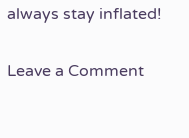always stay inflated!

Leave a Comment